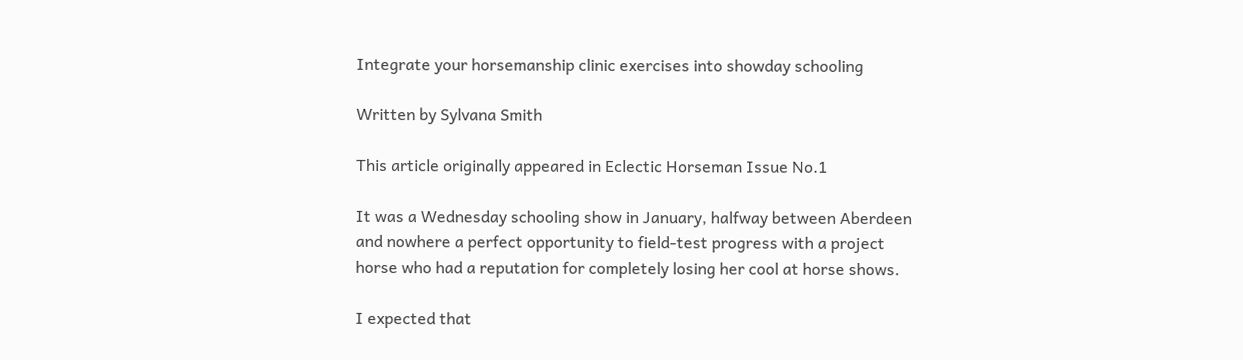Integrate your horsemanship clinic exercises into showday schooling

Written by Sylvana Smith

This article originally appeared in Eclectic Horseman Issue No.1

It was a Wednesday schooling show in January, halfway between Aberdeen and nowhere a perfect opportunity to field-test progress with a project horse who had a reputation for completely losing her cool at horse shows.

I expected that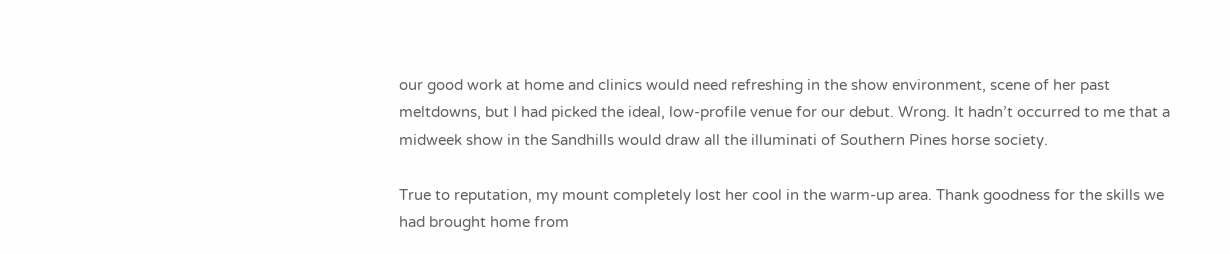our good work at home and clinics would need refreshing in the show environment, scene of her past meltdowns, but I had picked the ideal, low-profile venue for our debut. Wrong. It hadn’t occurred to me that a midweek show in the Sandhills would draw all the illuminati of Southern Pines horse society.

True to reputation, my mount completely lost her cool in the warm-up area. Thank goodness for the skills we had brought home from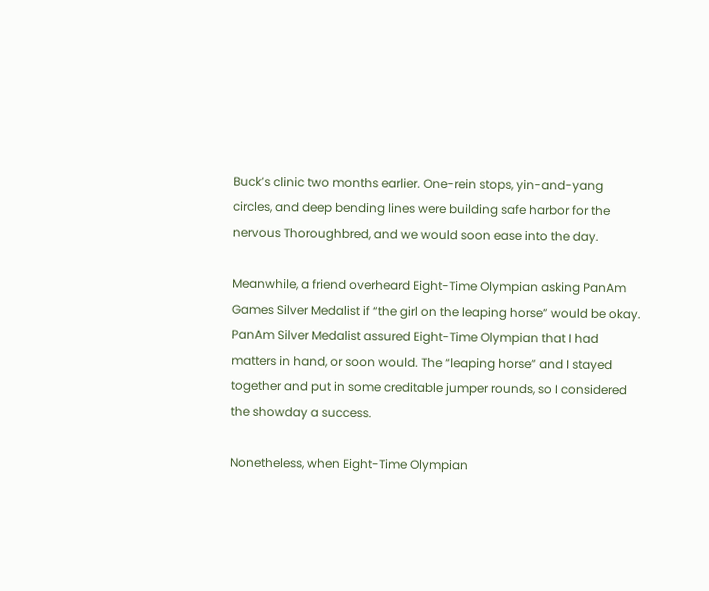Buck’s clinic two months earlier. One-rein stops, yin-and-yang circles, and deep bending lines were building safe harbor for the nervous Thoroughbred, and we would soon ease into the day.

Meanwhile, a friend overheard Eight-Time Olympian asking PanAm Games Silver Medalist if “the girl on the leaping horse” would be okay. PanAm Silver Medalist assured Eight-Time Olympian that I had matters in hand, or soon would. The “leaping horse” and I stayed together and put in some creditable jumper rounds, so I considered the showday a success.

Nonetheless, when Eight-Time Olympian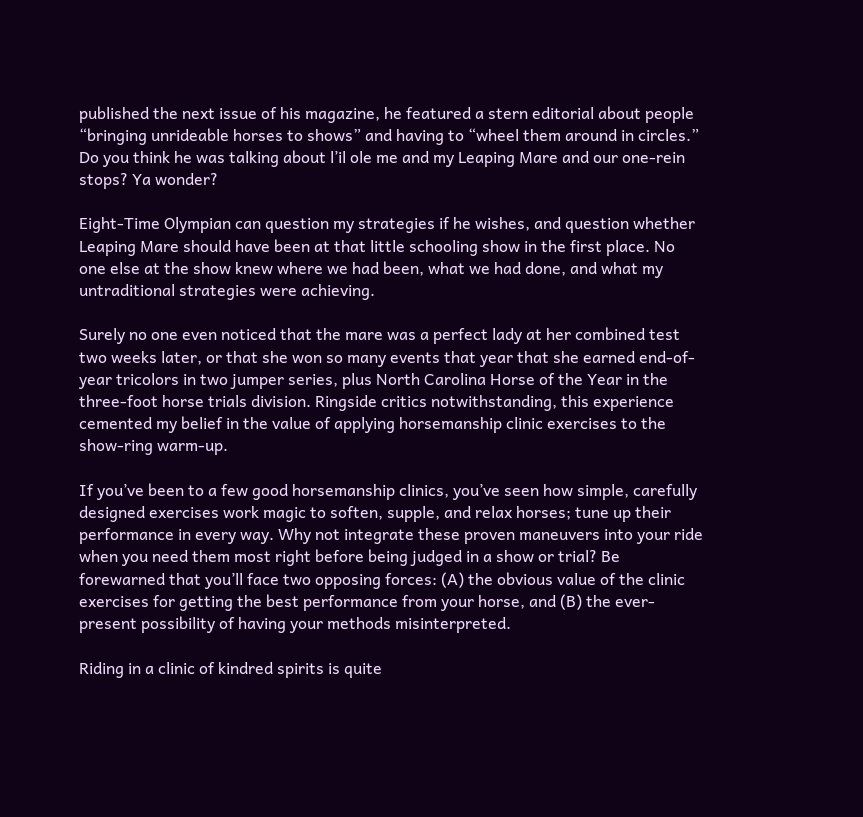published the next issue of his magazine, he featured a stern editorial about people “bringing unrideable horses to shows” and having to “wheel them around in circles.” Do you think he was talking about l’il ole me and my Leaping Mare and our one-rein stops? Ya wonder?

Eight-Time Olympian can question my strategies if he wishes, and question whether Leaping Mare should have been at that little schooling show in the first place. No one else at the show knew where we had been, what we had done, and what my untraditional strategies were achieving.

Surely no one even noticed that the mare was a perfect lady at her combined test two weeks later, or that she won so many events that year that she earned end-of-year tricolors in two jumper series, plus North Carolina Horse of the Year in the three-foot horse trials division. Ringside critics notwithstanding, this experience cemented my belief in the value of applying horsemanship clinic exercises to the show-ring warm-up.

If you’ve been to a few good horsemanship clinics, you’ve seen how simple, carefully designed exercises work magic to soften, supple, and relax horses; tune up their performance in every way. Why not integrate these proven maneuvers into your ride when you need them most right before being judged in a show or trial? Be forewarned that you’ll face two opposing forces: (A) the obvious value of the clinic exercises for getting the best performance from your horse, and (B) the ever-present possibility of having your methods misinterpreted.

Riding in a clinic of kindred spirits is quite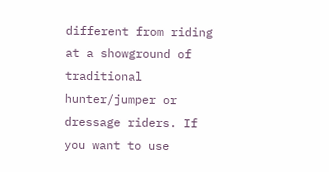different from riding at a showground of traditional hunter/jumper or dressage riders. If you want to use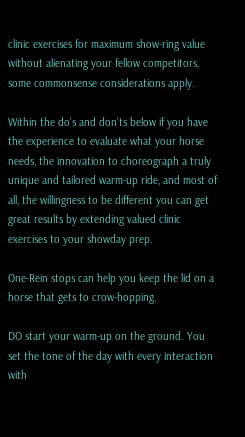clinic exercises for maximum show-ring value without alienating your fellow competitors, some commonsense considerations apply.

Within the do’s and don’ts below if you have the experience to evaluate what your horse needs, the innovation to choreograph a truly unique and tailored warm-up ride, and most of all, the willingness to be different you can get great results by extending valued clinic exercises to your showday prep.

One-Rein stops can help you keep the lid on a horse that gets to crow-hopping.

DO start your warm-up on the ground. You set the tone of the day with every interaction with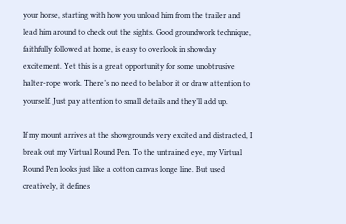your horse, starting with how you unload him from the trailer and lead him around to check out the sights. Good groundwork technique, faithfully followed at home, is easy to overlook in showday excitement. Yet this is a great opportunity for some unobtrusive halter-rope work. There’s no need to belabor it or draw attention to yourself. Just pay attention to small details and they’ll add up.

If my mount arrives at the showgrounds very excited and distracted, I break out my Virtual Round Pen. To the untrained eye, my Virtual Round Pen looks just like a cotton canvas longe line. But used creatively, it defines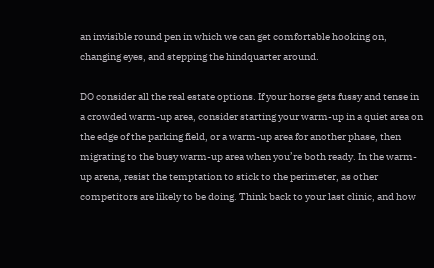an invisible round pen in which we can get comfortable hooking on, changing eyes, and stepping the hindquarter around.

DO consider all the real estate options. If your horse gets fussy and tense in a crowded warm-up area, consider starting your warm-up in a quiet area on the edge of the parking field, or a warm-up area for another phase, then migrating to the busy warm-up area when you’re both ready. In the warm-up arena, resist the temptation to stick to the perimeter, as other competitors are likely to be doing. Think back to your last clinic, and how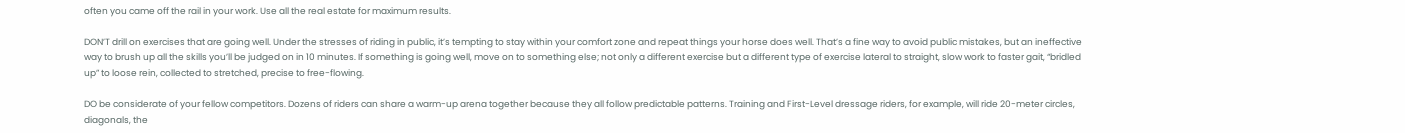often you came off the rail in your work. Use all the real estate for maximum results.

DON’T drill on exercises that are going well. Under the stresses of riding in public, it’s tempting to stay within your comfort zone and repeat things your horse does well. That’s a fine way to avoid public mistakes, but an ineffective way to brush up all the skills you’ll be judged on in 10 minutes. If something is going well, move on to something else; not only a different exercise but a different type of exercise lateral to straight, slow work to faster gait, “bridled up” to loose rein, collected to stretched, precise to free-flowing.

DO be considerate of your fellow competitors. Dozens of riders can share a warm-up arena together because they all follow predictable patterns. Training and First-Level dressage riders, for example, will ride 20-meter circles, diagonals, the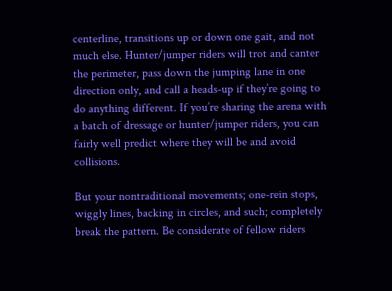centerline, transitions up or down one gait, and not much else. Hunter/jumper riders will trot and canter the perimeter, pass down the jumping lane in one direction only, and call a heads-up if they’re going to do anything different. If you’re sharing the arena with a batch of dressage or hunter/jumper riders, you can fairly well predict where they will be and avoid collisions.

But your nontraditional movements; one-rein stops, wiggly lines, backing in circles, and such; completely break the pattern. Be considerate of fellow riders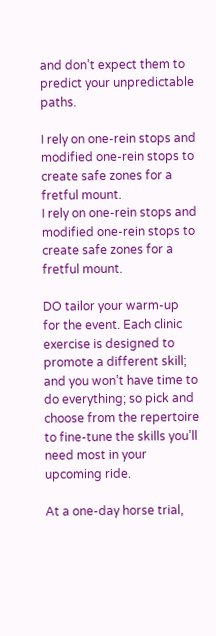and don’t expect them to predict your unpredictable paths.

I rely on one-rein stops and modified one-rein stops to create safe zones for a fretful mount.
I rely on one-rein stops and modified one-rein stops to create safe zones for a fretful mount.

DO tailor your warm-up for the event. Each clinic exercise is designed to promote a different skill; and you won’t have time to do everything; so pick and choose from the repertoire to fine-tune the skills you’ll need most in your upcoming ride.

At a one-day horse trial,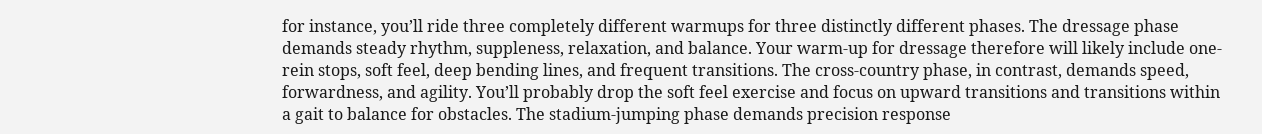for instance, you’ll ride three completely different warmups for three distinctly different phases. The dressage phase demands steady rhythm, suppleness, relaxation, and balance. Your warm-up for dressage therefore will likely include one-rein stops, soft feel, deep bending lines, and frequent transitions. The cross-country phase, in contrast, demands speed, forwardness, and agility. You’ll probably drop the soft feel exercise and focus on upward transitions and transitions within a gait to balance for obstacles. The stadium-jumping phase demands precision response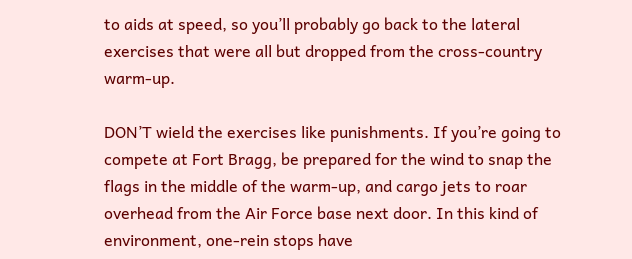to aids at speed, so you’ll probably go back to the lateral exercises that were all but dropped from the cross-country warm-up.

DON’T wield the exercises like punishments. If you’re going to compete at Fort Bragg, be prepared for the wind to snap the flags in the middle of the warm-up, and cargo jets to roar overhead from the Air Force base next door. In this kind of environment, one-rein stops have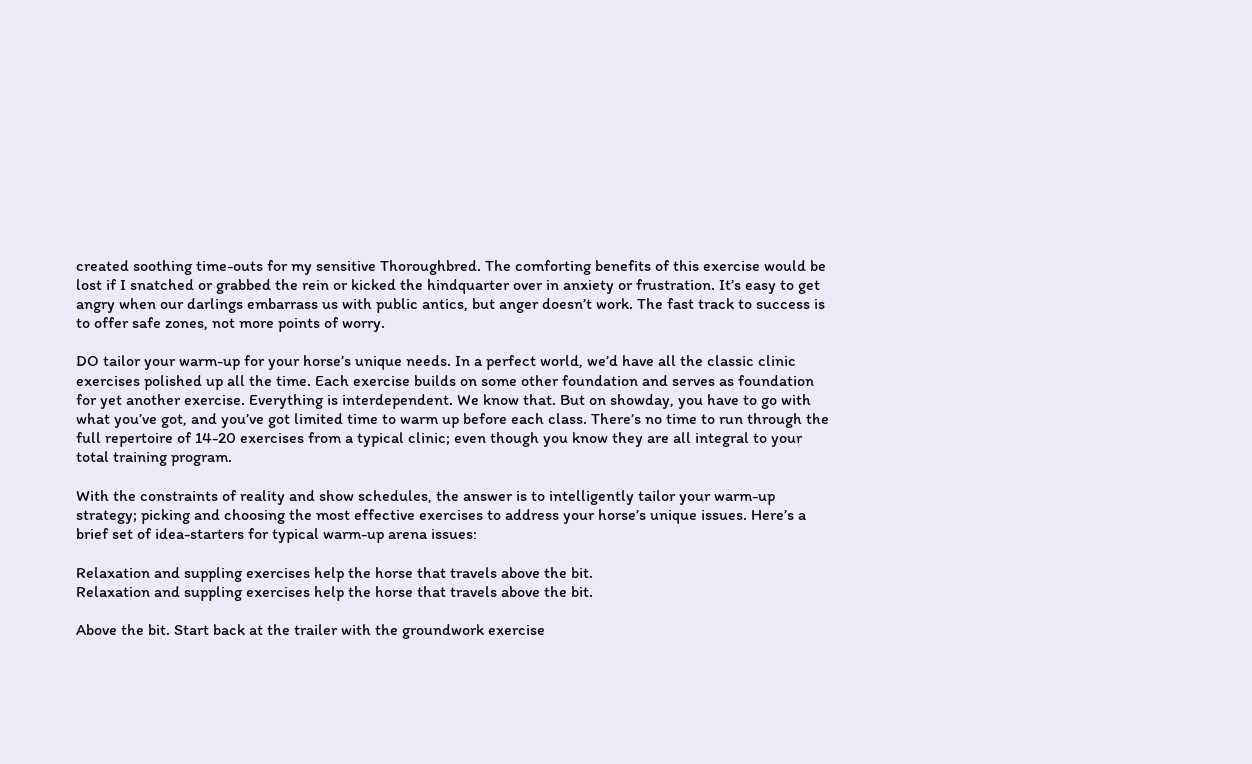created soothing time-outs for my sensitive Thoroughbred. The comforting benefits of this exercise would be lost if I snatched or grabbed the rein or kicked the hindquarter over in anxiety or frustration. It’s easy to get angry when our darlings embarrass us with public antics, but anger doesn’t work. The fast track to success is to offer safe zones, not more points of worry.

DO tailor your warm-up for your horse’s unique needs. In a perfect world, we’d have all the classic clinic exercises polished up all the time. Each exercise builds on some other foundation and serves as foundation for yet another exercise. Everything is interdependent. We know that. But on showday, you have to go with what you’ve got, and you’ve got limited time to warm up before each class. There’s no time to run through the full repertoire of 14-20 exercises from a typical clinic; even though you know they are all integral to your total training program.

With the constraints of reality and show schedules, the answer is to intelligently tailor your warm-up strategy; picking and choosing the most effective exercises to address your horse’s unique issues. Here’s a brief set of idea-starters for typical warm-up arena issues:

Relaxation and suppling exercises help the horse that travels above the bit.
Relaxation and suppling exercises help the horse that travels above the bit.

Above the bit. Start back at the trailer with the groundwork exercise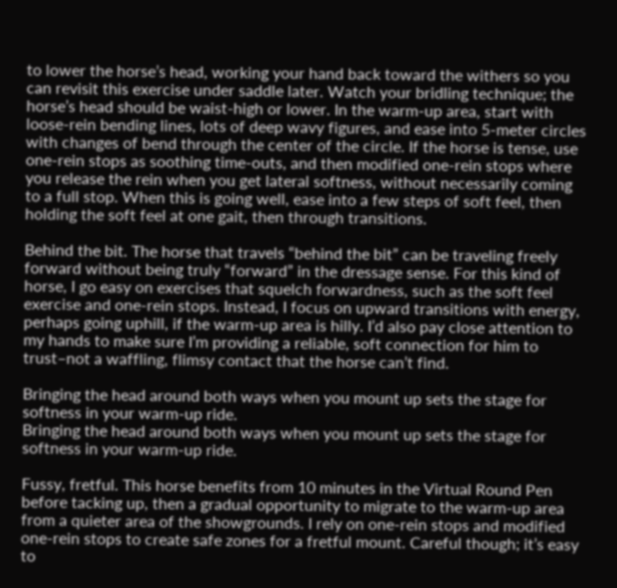to lower the horse’s head, working your hand back toward the withers so you can revisit this exercise under saddle later. Watch your bridling technique; the horse’s head should be waist-high or lower. In the warm-up area, start with loose-rein bending lines, lots of deep wavy figures, and ease into 5-meter circles with changes of bend through the center of the circle. If the horse is tense, use one-rein stops as soothing time-outs, and then modified one-rein stops where you release the rein when you get lateral softness, without necessarily coming to a full stop. When this is going well, ease into a few steps of soft feel, then holding the soft feel at one gait, then through transitions.

Behind the bit. The horse that travels “behind the bit” can be traveling freely forward without being truly “forward” in the dressage sense. For this kind of horse, I go easy on exercises that squelch forwardness, such as the soft feel exercise and one-rein stops. Instead, I focus on upward transitions with energy, perhaps going uphill, if the warm-up area is hilly. I’d also pay close attention to my hands to make sure I’m providing a reliable, soft connection for him to trust–not a waffling, flimsy contact that the horse can’t find.

Bringing the head around both ways when you mount up sets the stage for softness in your warm-up ride.
Bringing the head around both ways when you mount up sets the stage for softness in your warm-up ride.

Fussy, fretful. This horse benefits from 10 minutes in the Virtual Round Pen before tacking up, then a gradual opportunity to migrate to the warm-up area from a quieter area of the showgrounds. I rely on one-rein stops and modified one-rein stops to create safe zones for a fretful mount. Careful though; it’s easy to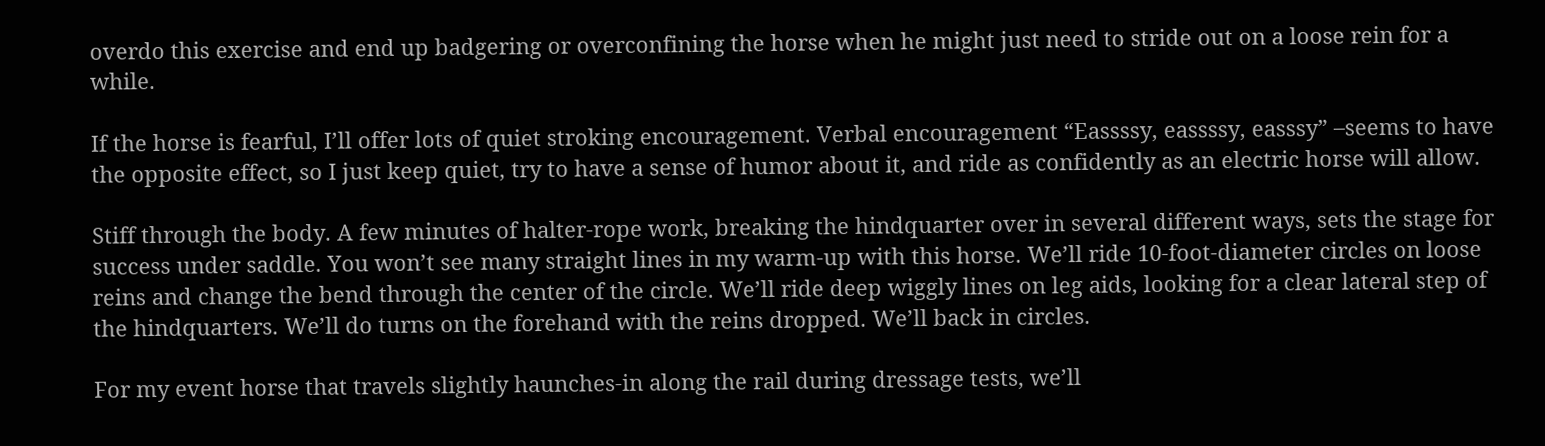overdo this exercise and end up badgering or overconfining the horse when he might just need to stride out on a loose rein for a while.

If the horse is fearful, I’ll offer lots of quiet stroking encouragement. Verbal encouragement “Eassssy, eassssy, easssy” –seems to have the opposite effect, so I just keep quiet, try to have a sense of humor about it, and ride as confidently as an electric horse will allow.

Stiff through the body. A few minutes of halter-rope work, breaking the hindquarter over in several different ways, sets the stage for success under saddle. You won’t see many straight lines in my warm-up with this horse. We’ll ride 10-foot-diameter circles on loose reins and change the bend through the center of the circle. We’ll ride deep wiggly lines on leg aids, looking for a clear lateral step of the hindquarters. We’ll do turns on the forehand with the reins dropped. We’ll back in circles.

For my event horse that travels slightly haunches-in along the rail during dressage tests, we’ll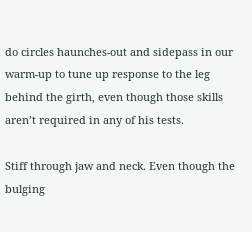do circles haunches-out and sidepass in our warm-up to tune up response to the leg behind the girth, even though those skills aren’t required in any of his tests.

Stiff through jaw and neck. Even though the bulging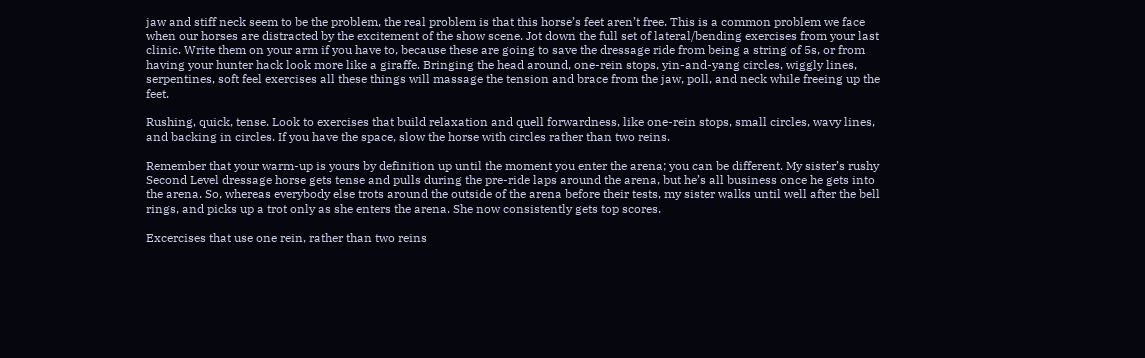jaw and stiff neck seem to be the problem, the real problem is that this horse’s feet aren’t free. This is a common problem we face when our horses are distracted by the excitement of the show scene. Jot down the full set of lateral/bending exercises from your last clinic. Write them on your arm if you have to, because these are going to save the dressage ride from being a string of 5s, or from having your hunter hack look more like a giraffe. Bringing the head around, one-rein stops, yin-and-yang circles, wiggly lines, serpentines, soft feel exercises all these things will massage the tension and brace from the jaw, poll, and neck while freeing up the feet.

Rushing, quick, tense. Look to exercises that build relaxation and quell forwardness, like one-rein stops, small circles, wavy lines, and backing in circles. If you have the space, slow the horse with circles rather than two reins.

Remember that your warm-up is yours by definition up until the moment you enter the arena; you can be different. My sister’s rushy Second Level dressage horse gets tense and pulls during the pre-ride laps around the arena, but he’s all business once he gets into the arena. So, whereas everybody else trots around the outside of the arena before their tests, my sister walks until well after the bell rings, and picks up a trot only as she enters the arena. She now consistently gets top scores.

Excercises that use one rein, rather than two reins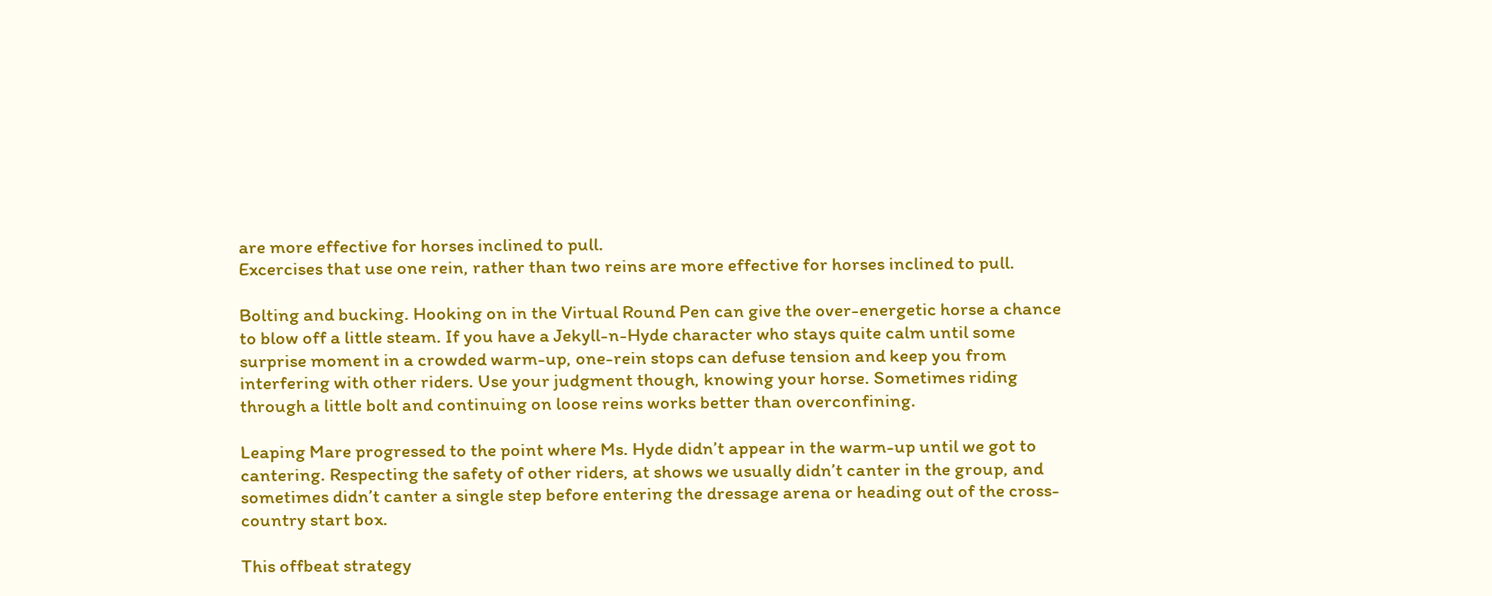are more effective for horses inclined to pull.
Excercises that use one rein, rather than two reins are more effective for horses inclined to pull.

Bolting and bucking. Hooking on in the Virtual Round Pen can give the over-energetic horse a chance to blow off a little steam. If you have a Jekyll-n-Hyde character who stays quite calm until some surprise moment in a crowded warm-up, one-rein stops can defuse tension and keep you from interfering with other riders. Use your judgment though, knowing your horse. Sometimes riding through a little bolt and continuing on loose reins works better than overconfining.

Leaping Mare progressed to the point where Ms. Hyde didn’t appear in the warm-up until we got to cantering. Respecting the safety of other riders, at shows we usually didn’t canter in the group, and sometimes didn’t canter a single step before entering the dressage arena or heading out of the cross-country start box.

This offbeat strategy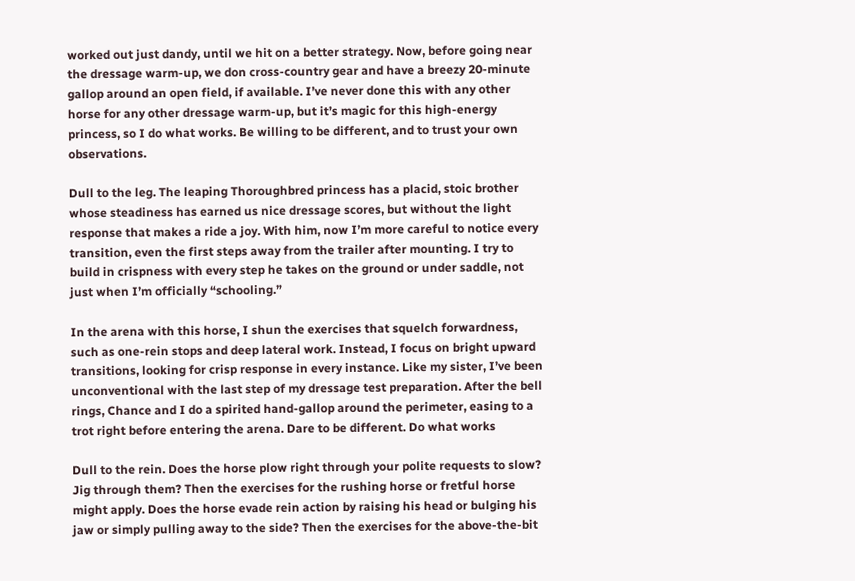worked out just dandy, until we hit on a better strategy. Now, before going near the dressage warm-up, we don cross-country gear and have a breezy 20-minute gallop around an open field, if available. I’ve never done this with any other horse for any other dressage warm-up, but it’s magic for this high-energy princess, so I do what works. Be willing to be different, and to trust your own observations.

Dull to the leg. The leaping Thoroughbred princess has a placid, stoic brother whose steadiness has earned us nice dressage scores, but without the light response that makes a ride a joy. With him, now I’m more careful to notice every transition, even the first steps away from the trailer after mounting. I try to build in crispness with every step he takes on the ground or under saddle, not just when I’m officially “schooling.”

In the arena with this horse, I shun the exercises that squelch forwardness, such as one-rein stops and deep lateral work. Instead, I focus on bright upward transitions, looking for crisp response in every instance. Like my sister, I’ve been unconventional with the last step of my dressage test preparation. After the bell rings, Chance and I do a spirited hand-gallop around the perimeter, easing to a trot right before entering the arena. Dare to be different. Do what works

Dull to the rein. Does the horse plow right through your polite requests to slow? Jig through them? Then the exercises for the rushing horse or fretful horse might apply. Does the horse evade rein action by raising his head or bulging his jaw or simply pulling away to the side? Then the exercises for the above-the-bit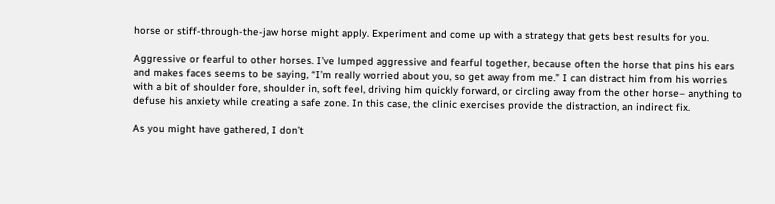horse or stiff-through-the-jaw horse might apply. Experiment and come up with a strategy that gets best results for you.

Aggressive or fearful to other horses. I’ve lumped aggressive and fearful together, because often the horse that pins his ears and makes faces seems to be saying, “I’m really worried about you, so get away from me.” I can distract him from his worries with a bit of shoulder fore, shoulder in, soft feel, driving him quickly forward, or circling away from the other horse– anything to defuse his anxiety while creating a safe zone. In this case, the clinic exercises provide the distraction, an indirect fix.

As you might have gathered, I don’t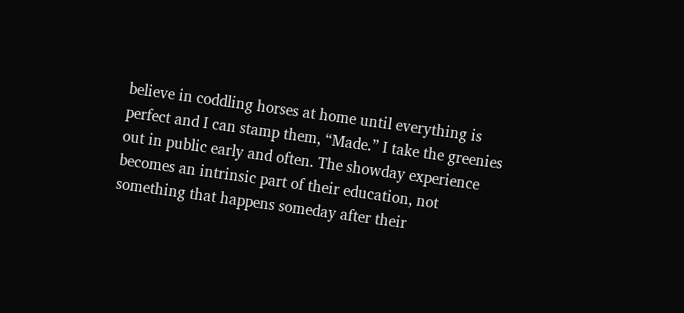believe in coddling horses at home until everything is perfect and I can stamp them, “Made.” I take the greenies out in public early and often. The showday experience becomes an intrinsic part of their education, not something that happens someday after their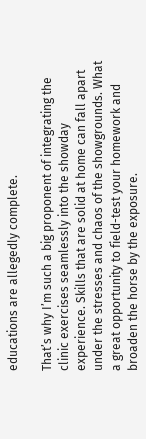educations are allegedly complete.

That’s why I’m such a big proponent of integrating the clinic exercises seamlessly into the showday experience. Skills that are solid at home can fall apart under the stresses and chaos of the showgrounds. What a great opportunity to field-test your homework and broaden the horse by the exposure.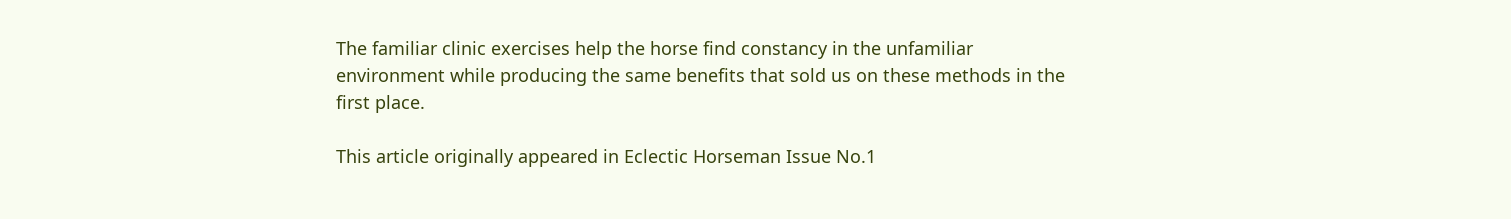The familiar clinic exercises help the horse find constancy in the unfamiliar environment while producing the same benefits that sold us on these methods in the first place.

This article originally appeared in Eclectic Horseman Issue No.1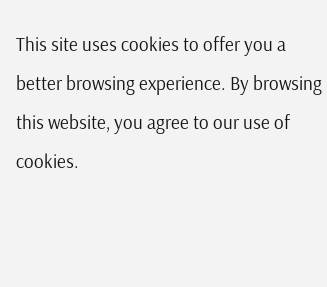This site uses cookies to offer you a better browsing experience. By browsing this website, you agree to our use of cookies.